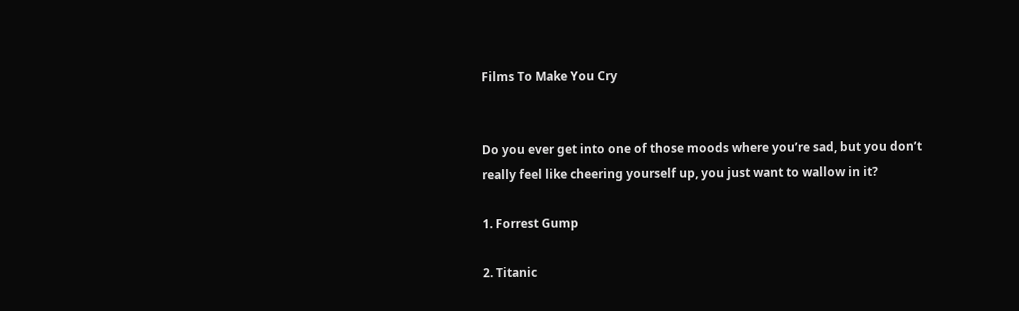Films To Make You Cry


Do you ever get into one of those moods where you’re sad, but you don’t really feel like cheering yourself up, you just want to wallow in it?

1. Forrest Gump

2. Titanic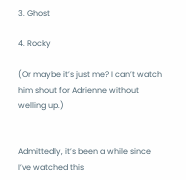3. Ghost

4. Rocky

(Or maybe it’s just me? I can’t watch him shout for Adrienne without welling up.)


Admittedly, it’s been a while since I’ve watched this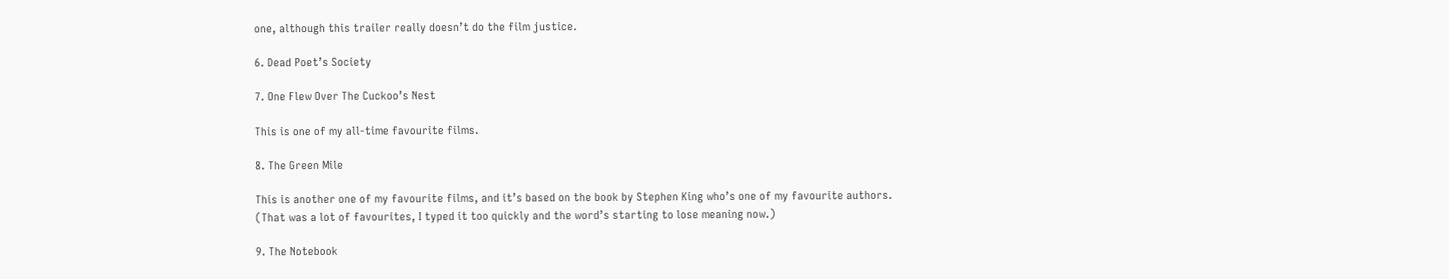one, although this trailer really doesn’t do the film justice.

6. Dead Poet’s Society

7. One Flew Over The Cuckoo’s Nest

This is one of my all-time favourite films.

8. The Green Mile

This is another one of my favourite films, and it’s based on the book by Stephen King who’s one of my favourite authors. (That was a lot of favourites, I typed it too quickly and the word’s starting to lose meaning now.)

9. The Notebook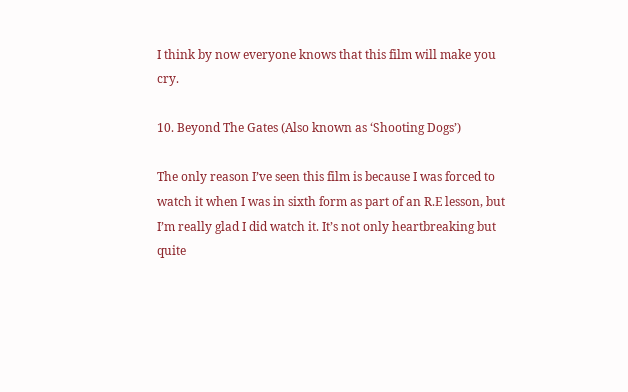I think by now everyone knows that this film will make you cry.

10. Beyond The Gates (Also known as ‘Shooting Dogs’)

The only reason I’ve seen this film is because I was forced to watch it when I was in sixth form as part of an R.E lesson, but I’m really glad I did watch it. It’s not only heartbreaking but quite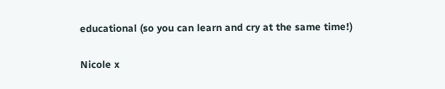educational (so you can learn and cry at the same time!)

Nicole x